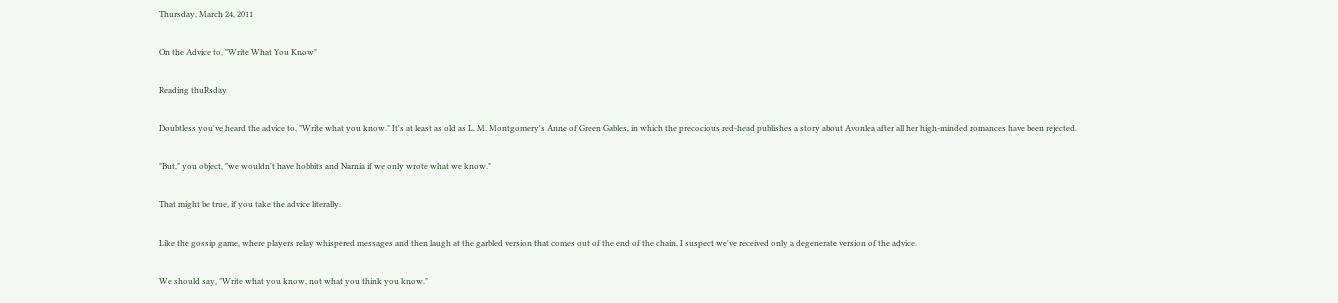Thursday, March 24, 2011

On the Advice to, "Write What You Know"

Reading thuRsday

Doubtless you've heard the advice to, "Write what you know." It's at least as old as L. M. Montgomery's Anne of Green Gables, in which the precocious red-head publishes a story about Avonlea after all her high-minded romances have been rejected.

"But," you object, "we wouldn't have hobbits and Narnia if we only wrote what we know."

That might be true, if you take the advice literally.

Like the gossip game, where players relay whispered messages and then laugh at the garbled version that comes out of the end of the chain, I suspect we've received only a degenerate version of the advice.

We should say, "Write what you know, not what you think you know."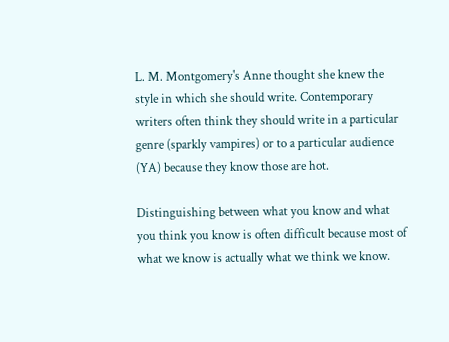L. M. Montgomery's Anne thought she knew the style in which she should write. Contemporary writers often think they should write in a particular genre (sparkly vampires) or to a particular audience (YA) because they know those are hot.

Distinguishing between what you know and what you think you know is often difficult because most of what we know is actually what we think we know.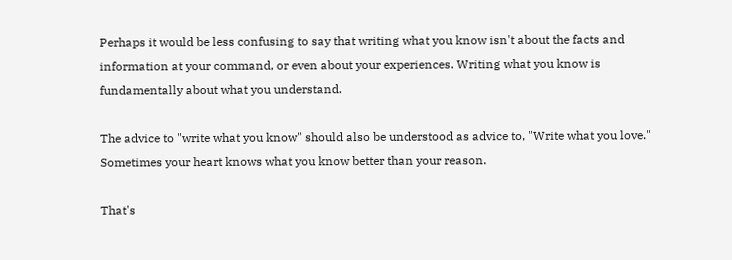Perhaps it would be less confusing to say that writing what you know isn't about the facts and information at your command, or even about your experiences. Writing what you know is fundamentally about what you understand.

The advice to "write what you know" should also be understood as advice to, "Write what you love." Sometimes your heart knows what you know better than your reason.

That's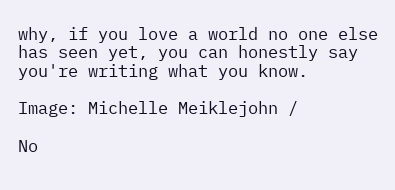why, if you love a world no one else has seen yet, you can honestly say you're writing what you know.

Image: Michelle Meiklejohn /

No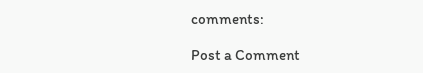comments:

Post a Comment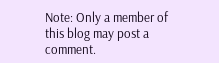Note: Only a member of this blog may post a comment.